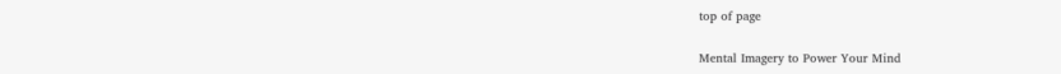top of page

Mental Imagery to Power Your Mind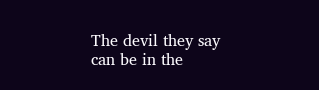The devil they say can be in the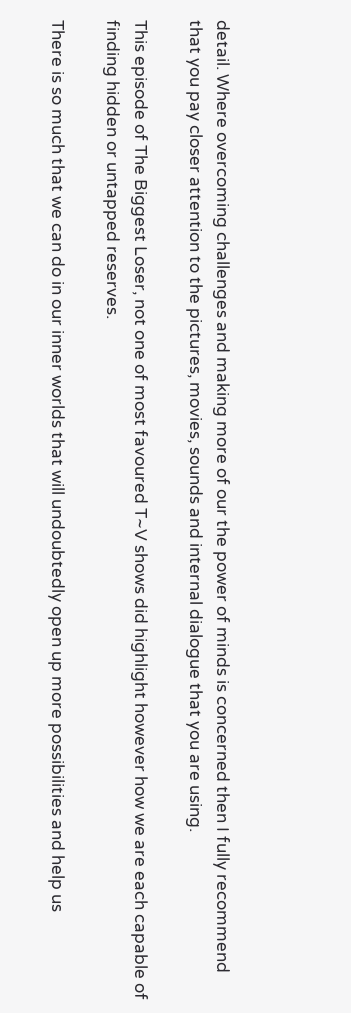detail. Where overcoming challenges and making more of our the power of minds is concerned then I fully recommend that you pay closer attention to the pictures, movies, sounds and internal dialogue that you are using.

This episode of The Biggest Loser, not one of most favoured T~V shows did highlight however how we are each capable of finding hidden or untapped reserves.

There is so much that we can do in our inner worlds that will undoubtedly open up more possibilities and help us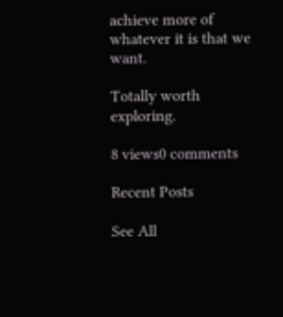achieve more of whatever it is that we want.

Totally worth exploring.

8 views0 comments

Recent Posts

See All